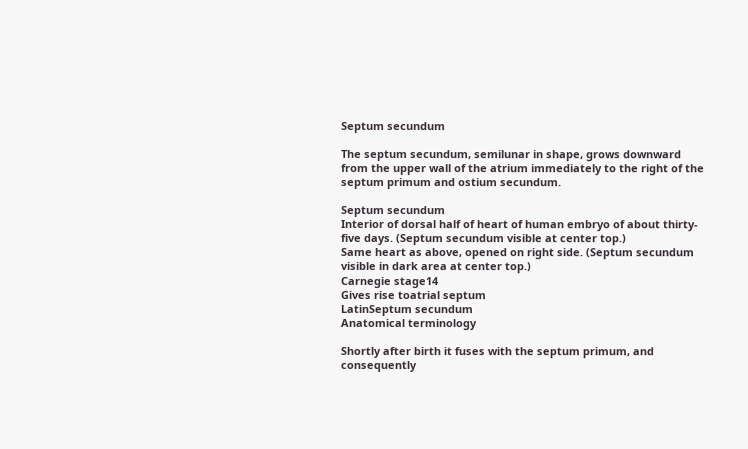Septum secundum

The septum secundum, semilunar in shape, grows downward from the upper wall of the atrium immediately to the right of the septum primum and ostium secundum.

Septum secundum
Interior of dorsal half of heart of human embryo of about thirty-five days. (Septum secundum visible at center top.)
Same heart as above, opened on right side. (Septum secundum visible in dark area at center top.)
Carnegie stage14
Gives rise toatrial septum
LatinSeptum secundum
Anatomical terminology

Shortly after birth it fuses with the septum primum, and consequently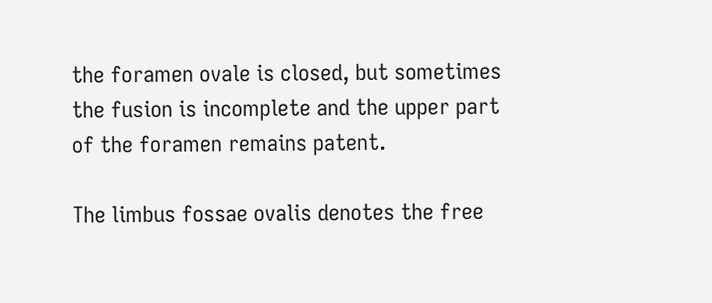the foramen ovale is closed, but sometimes the fusion is incomplete and the upper part of the foramen remains patent.

The limbus fossae ovalis denotes the free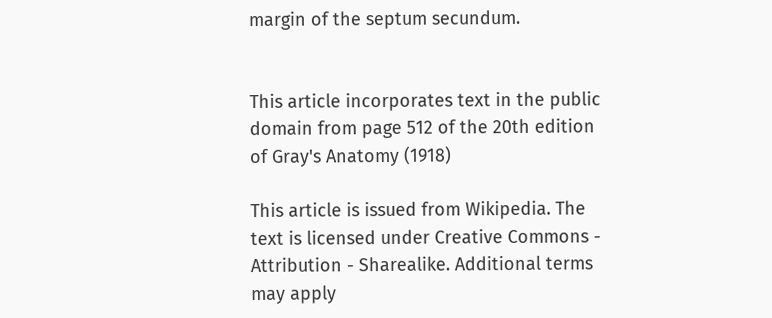margin of the septum secundum.


This article incorporates text in the public domain from page 512 of the 20th edition of Gray's Anatomy (1918)

This article is issued from Wikipedia. The text is licensed under Creative Commons - Attribution - Sharealike. Additional terms may apply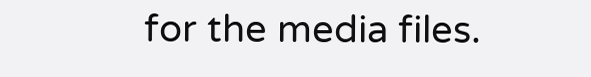for the media files.